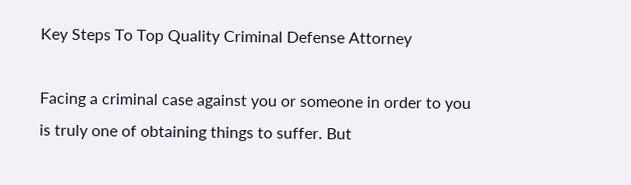Key Steps To Top Quality Criminal Defense Attorney

Facing a criminal case against you or someone in order to you is truly one of obtaining things to suffer. But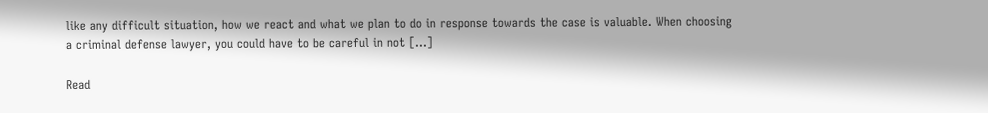like any difficult situation, how we react and what we plan to do in response towards the case is valuable. When choosing a criminal defense lawyer, you could have to be careful in not [...]

Read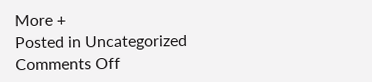More +
Posted in Uncategorized
Comments Off